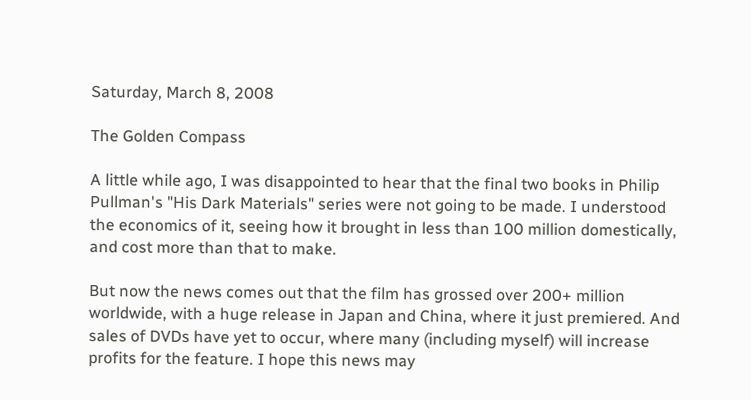Saturday, March 8, 2008

The Golden Compass

A little while ago, I was disappointed to hear that the final two books in Philip Pullman's "His Dark Materials" series were not going to be made. I understood the economics of it, seeing how it brought in less than 100 million domestically, and cost more than that to make.

But now the news comes out that the film has grossed over 200+ million worldwide, with a huge release in Japan and China, where it just premiered. And sales of DVDs have yet to occur, where many (including myself) will increase profits for the feature. I hope this news may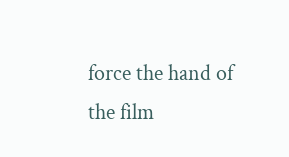force the hand of the film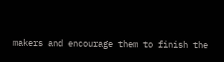makers and encourage them to finish the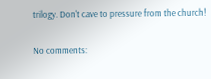trilogy. Don't cave to pressure from the church!

No comments: